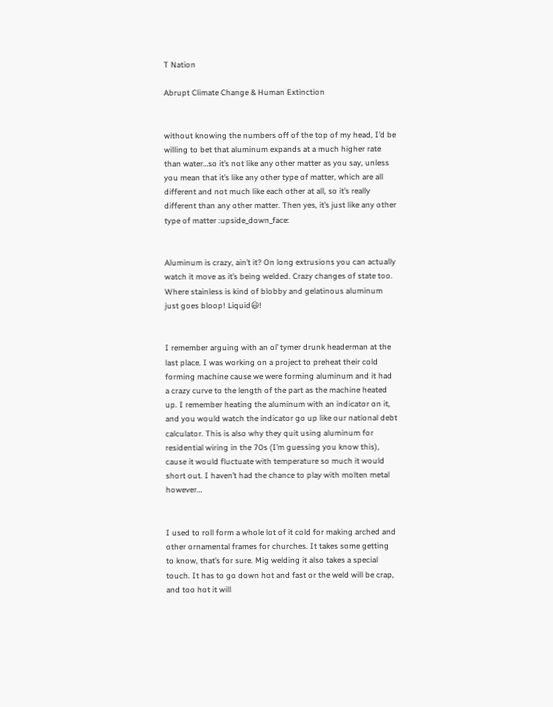T Nation

Abrupt Climate Change & Human Extinction


without knowing the numbers off of the top of my head, I’d be willing to bet that aluminum expands at a much higher rate than water…so it’s not like any other matter as you say, unless you mean that it’s like any other type of matter, which are all different and not much like each other at all, so it’s really different than any other matter. Then yes, it’s just like any other type of matter :upside_down_face:


Aluminum is crazy, ain’t it? On long extrusions you can actually watch it move as it’s being welded. Crazy changes of state too. Where stainless is kind of blobby and gelatinous aluminum just goes bloop! Liquid😃!


I remember arguing with an ol’ tymer drunk headerman at the last place. I was working on a project to preheat their cold forming machine cause we were forming aluminum and it had a crazy curve to the length of the part as the machine heated up. I remember heating the aluminum with an indicator on it, and you would watch the indicator go up like our national debt calculator. This is also why they quit using aluminum for residential wiring in the 70s (I’m guessing you know this), cause it would fluctuate with temperature so much it would short out. I haven’t had the chance to play with molten metal however…


I used to roll form a whole lot of it cold for making arched and other ornamental frames for churches. It takes some getting to know, that’s for sure. Mig welding it also takes a special touch. It has to go down hot and fast or the weld will be crap, and too hot it will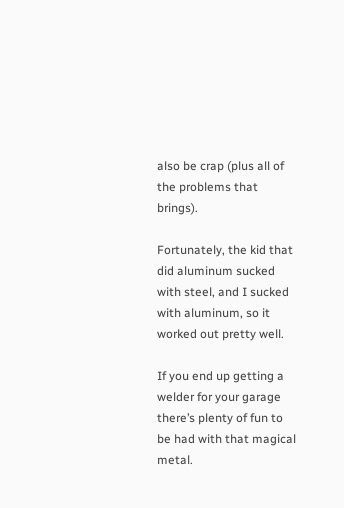also be crap (plus all of the problems that brings).

Fortunately, the kid that did aluminum sucked with steel, and I sucked with aluminum, so it worked out pretty well.

If you end up getting a welder for your garage there’s plenty of fun to be had with that magical metal.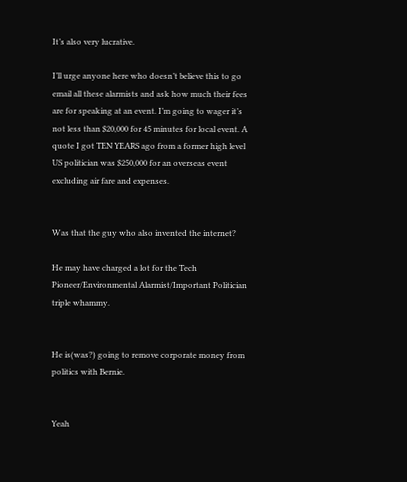It’s also very lucrative.

I’ll urge anyone here who doesn’t believe this to go email all these alarmists and ask how much their fees are for speaking at an event. I’m going to wager it’s not less than $20,000 for 45 minutes for local event. A quote I got TEN YEARS ago from a former high level US politician was $250,000 for an overseas event excluding air fare and expenses.


Was that the guy who also invented the internet?

He may have charged a lot for the Tech Pioneer/Environmental Alarmist/Important Politician triple whammy.


He is(was?) going to remove corporate money from politics with Bernie.


Yeah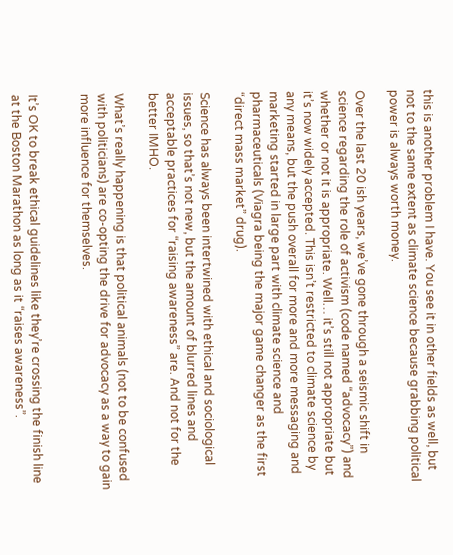this is another problem I have. You see it in other fields as well, but not to the same extent as climate science because grabbing political power is always worth money.

Over the last 20 ish years, we’ve gone through a seismic shift in science regarding the role of activism (code named “advocacy”) and whether or not it is appropriate. Well… it’s still not appropriate but it’s now widely accepted. This isn’t restricted to climate science by any means, but the push overall for more and more messaging and marketing started in large part with climate science and pharmaceuticals (Viagra being the major game changer as the first “direct mass market” drug).

Science has always been intertwined with ethical and sociological issues, so that’s not new, but the amount of blurred lines and acceptable practices for “raising awareness” are. And not for the better IMHO.

What’s really happening is that political animals (not to be confused with politicians) are co-opting the drive for advocacy as a way to gain more influence for themselves.


It’s OK to break ethical guidelines like they’re crossing the finish line at the Boston Marathon as long as it “raises awareness”.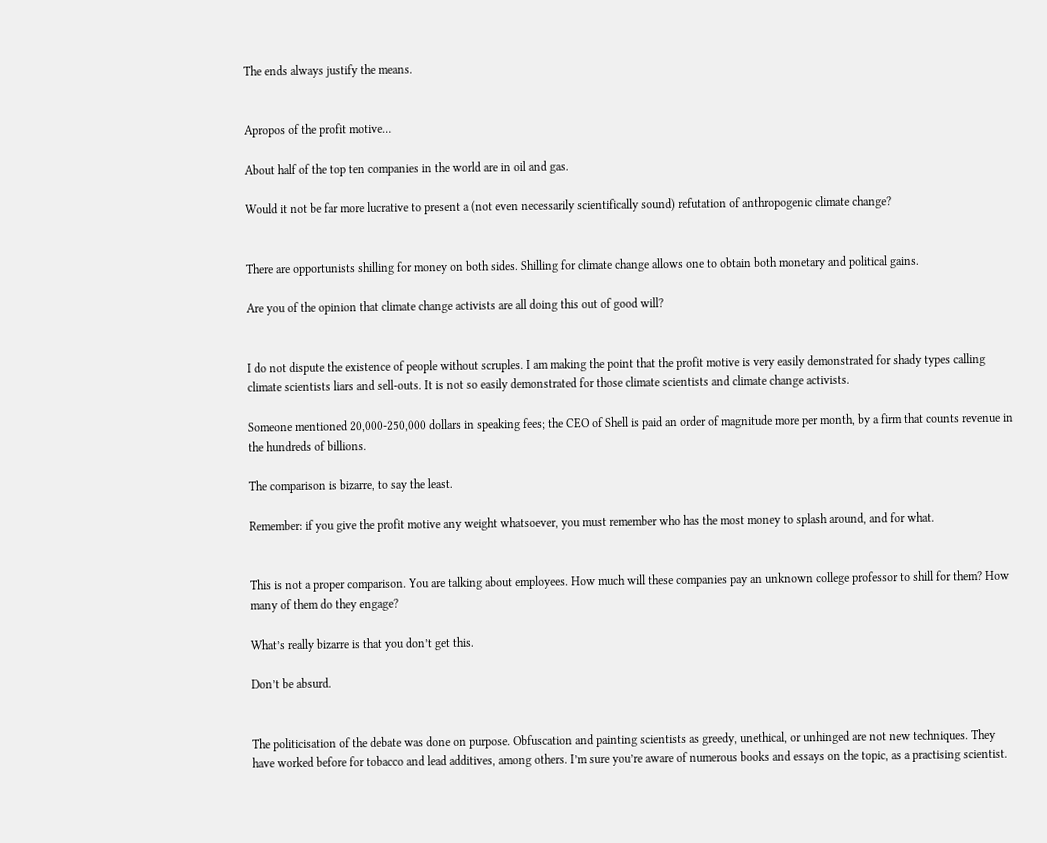The ends always justify the means.


Apropos of the profit motive…

About half of the top ten companies in the world are in oil and gas.

Would it not be far more lucrative to present a (not even necessarily scientifically sound) refutation of anthropogenic climate change?


There are opportunists shilling for money on both sides. Shilling for climate change allows one to obtain both monetary and political gains.

Are you of the opinion that climate change activists are all doing this out of good will?


I do not dispute the existence of people without scruples. I am making the point that the profit motive is very easily demonstrated for shady types calling climate scientists liars and sell-outs. It is not so easily demonstrated for those climate scientists and climate change activists.

Someone mentioned 20,000-250,000 dollars in speaking fees; the CEO of Shell is paid an order of magnitude more per month, by a firm that counts revenue in the hundreds of billions.

The comparison is bizarre, to say the least.

Remember: if you give the profit motive any weight whatsoever, you must remember who has the most money to splash around, and for what.


This is not a proper comparison. You are talking about employees. How much will these companies pay an unknown college professor to shill for them? How many of them do they engage?

What’s really bizarre is that you don’t get this.

Don’t be absurd.


The politicisation of the debate was done on purpose. Obfuscation and painting scientists as greedy, unethical, or unhinged are not new techniques. They have worked before for tobacco and lead additives, among others. I’m sure you’re aware of numerous books and essays on the topic, as a practising scientist.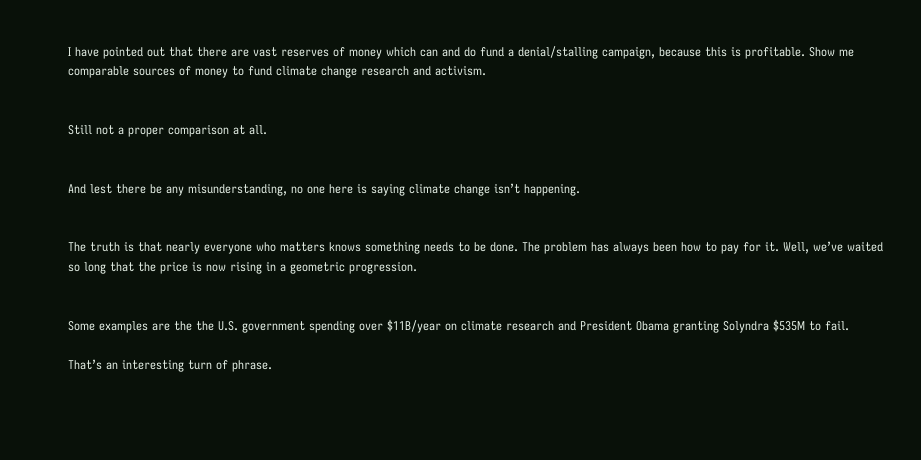I have pointed out that there are vast reserves of money which can and do fund a denial/stalling campaign, because this is profitable. Show me comparable sources of money to fund climate change research and activism.


Still not a proper comparison at all.


And lest there be any misunderstanding, no one here is saying climate change isn’t happening.


The truth is that nearly everyone who matters knows something needs to be done. The problem has always been how to pay for it. Well, we’ve waited so long that the price is now rising in a geometric progression.


Some examples are the the U.S. government spending over $11B/year on climate research and President Obama granting Solyndra $535M to fail.

That’s an interesting turn of phrase.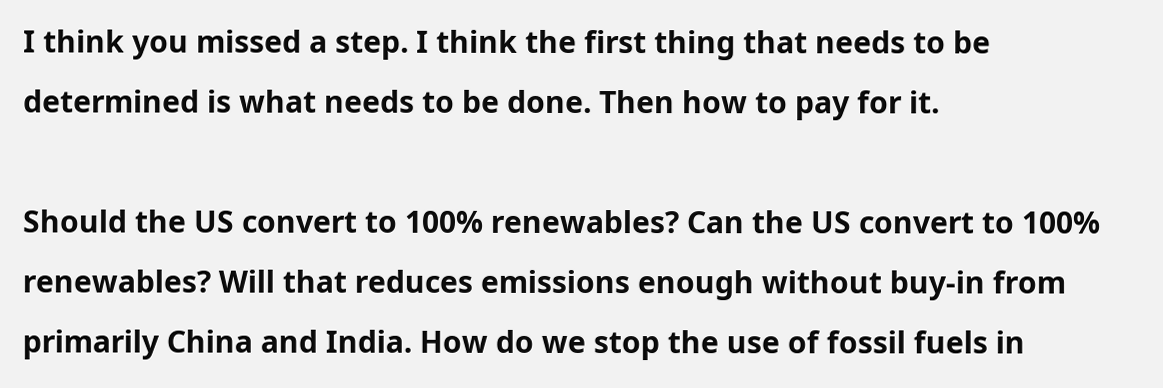I think you missed a step. I think the first thing that needs to be determined is what needs to be done. Then how to pay for it.

Should the US convert to 100% renewables? Can the US convert to 100% renewables? Will that reduces emissions enough without buy-in from primarily China and India. How do we stop the use of fossil fuels in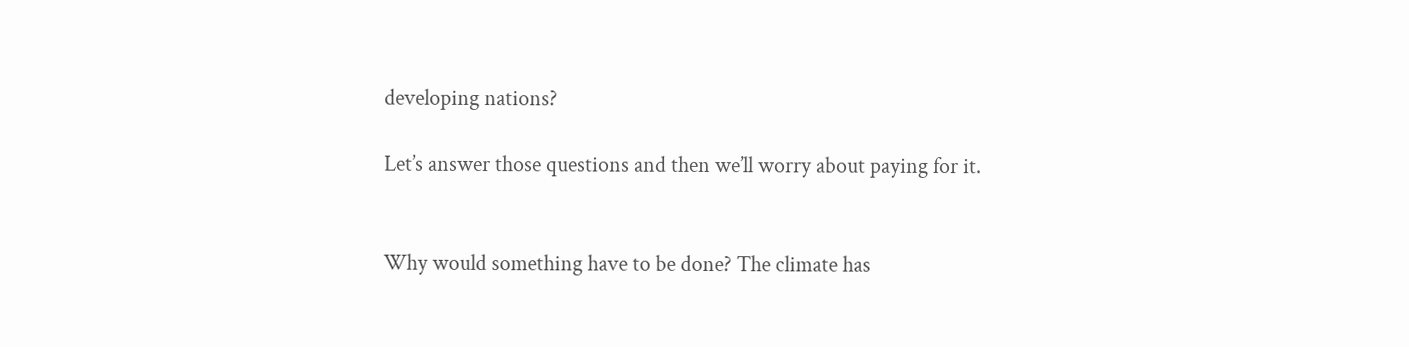developing nations?

Let’s answer those questions and then we’ll worry about paying for it.


Why would something have to be done? The climate has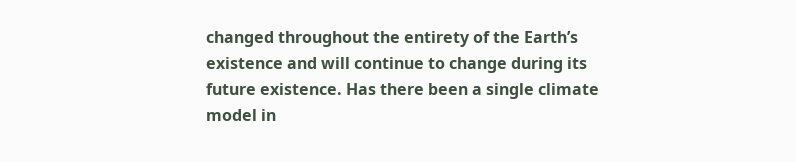changed throughout the entirety of the Earth’s existence and will continue to change during its future existence. Has there been a single climate model in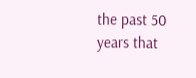the past 50 years that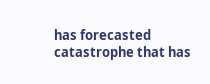has forecasted catastrophe that has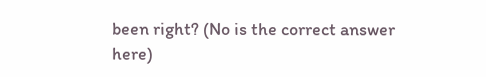been right? (No is the correct answer here)